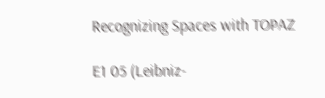Recognizing Spaces with TOPAZ

E1 05 (Leibniz-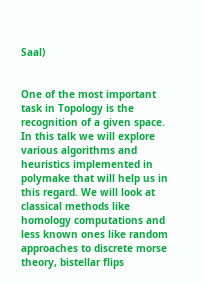Saal)


One of the most important task in Topology is the recognition of a given space. In this talk we will explore various algorithms and heuristics implemented in polymake that will help us in this regard. We will look at classical methods like homology computations and less known ones like random approaches to discrete morse theory, bistellar flips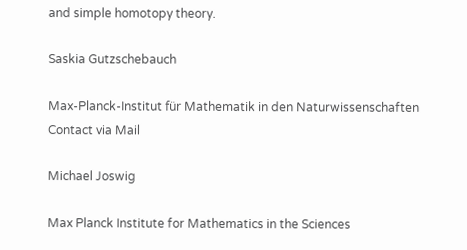and simple homotopy theory.

Saskia Gutzschebauch

Max-Planck-Institut für Mathematik in den Naturwissenschaften Contact via Mail

Michael Joswig

Max Planck Institute for Mathematics in the Sciences